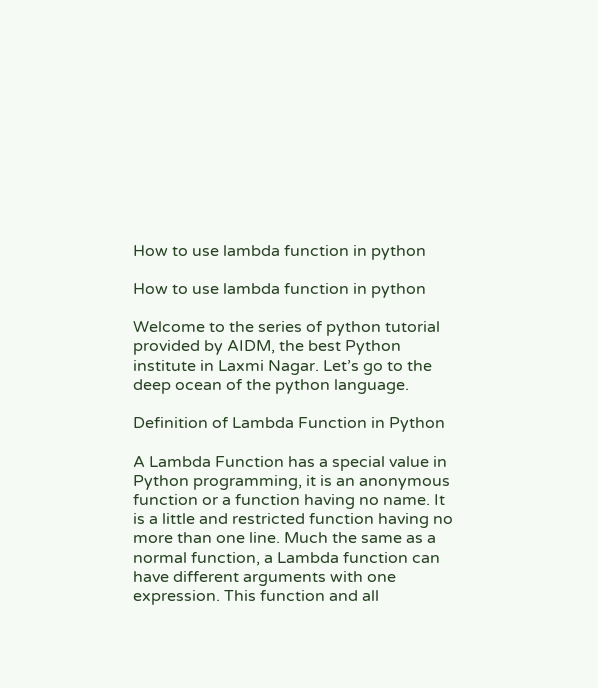How to use lambda function in python

How to use lambda function in python

Welcome to the series of python tutorial provided by AIDM, the best Python institute in Laxmi Nagar. Let’s go to the deep ocean of the python language.

Definition of Lambda Function in Python

A Lambda Function has a special value in Python programming, it is an anonymous function or a function having no name. It is a little and restricted function having no more than one line. Much the same as a normal function, a Lambda function can have different arguments with one expression. This function and all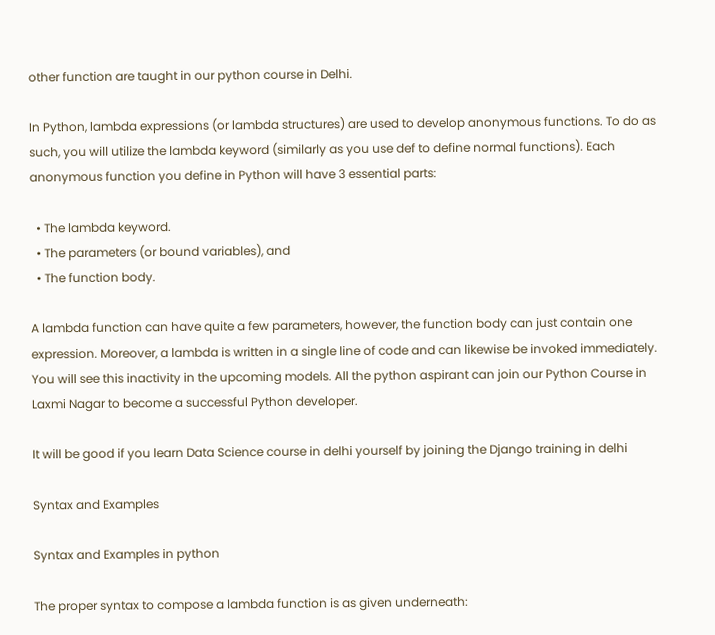other function are taught in our python course in Delhi.

In Python, lambda expressions (or lambda structures) are used to develop anonymous functions. To do as such, you will utilize the lambda keyword (similarly as you use def to define normal functions). Each anonymous function you define in Python will have 3 essential parts:

  • The lambda keyword.
  • The parameters (or bound variables), and
  • The function body.

A lambda function can have quite a few parameters, however, the function body can just contain one expression. Moreover, a lambda is written in a single line of code and can likewise be invoked immediately. You will see this inactivity in the upcoming models. All the python aspirant can join our Python Course in Laxmi Nagar to become a successful Python developer.

It will be good if you learn Data Science course in delhi yourself by joining the Django training in delhi

Syntax and Examples

Syntax and Examples in python

The proper syntax to compose a lambda function is as given underneath: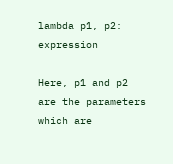lambda p1, p2: expression

Here, p1 and p2 are the parameters which are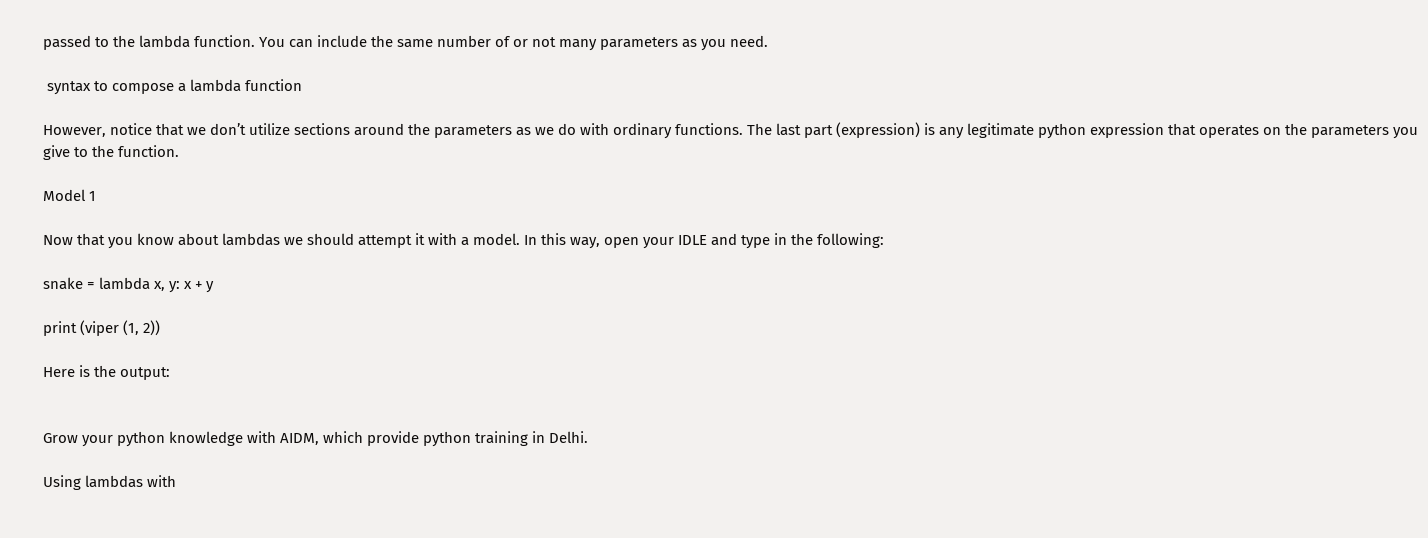passed to the lambda function. You can include the same number of or not many parameters as you need.

 syntax to compose a lambda function

However, notice that we don’t utilize sections around the parameters as we do with ordinary functions. The last part (expression) is any legitimate python expression that operates on the parameters you give to the function.

Model 1

Now that you know about lambdas we should attempt it with a model. In this way, open your IDLE and type in the following:

snake = lambda x, y: x + y

print (viper (1, 2))

Here is the output:


Grow your python knowledge with AIDM, which provide python training in Delhi.

Using lambdas with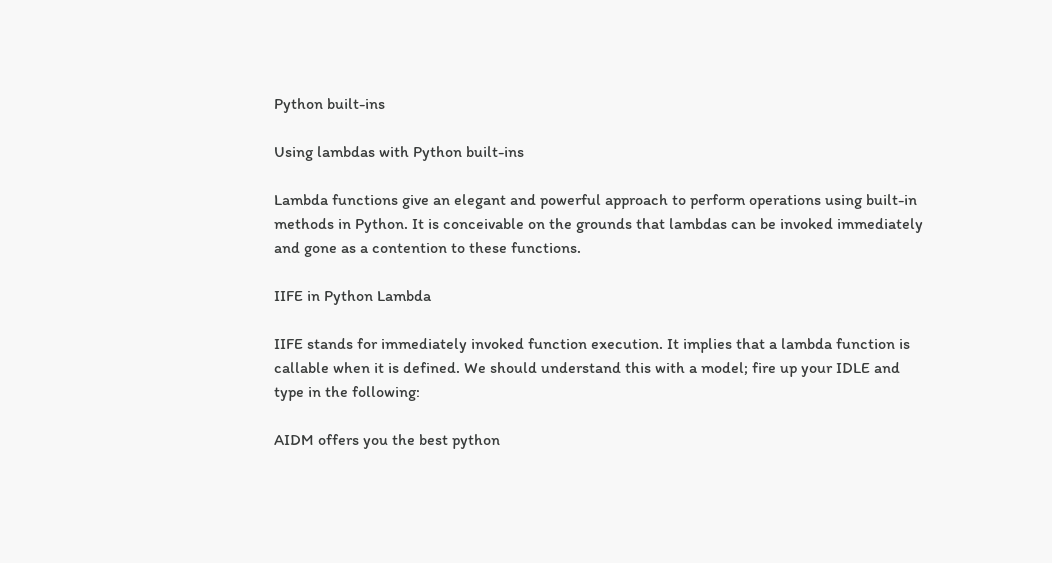Python built-ins

Using lambdas with Python built-ins

Lambda functions give an elegant and powerful approach to perform operations using built-in methods in Python. It is conceivable on the grounds that lambdas can be invoked immediately and gone as a contention to these functions.

IIFE in Python Lambda

IIFE stands for immediately invoked function execution. It implies that a lambda function is callable when it is defined. We should understand this with a model; fire up your IDLE and type in the following:

AIDM offers you the best python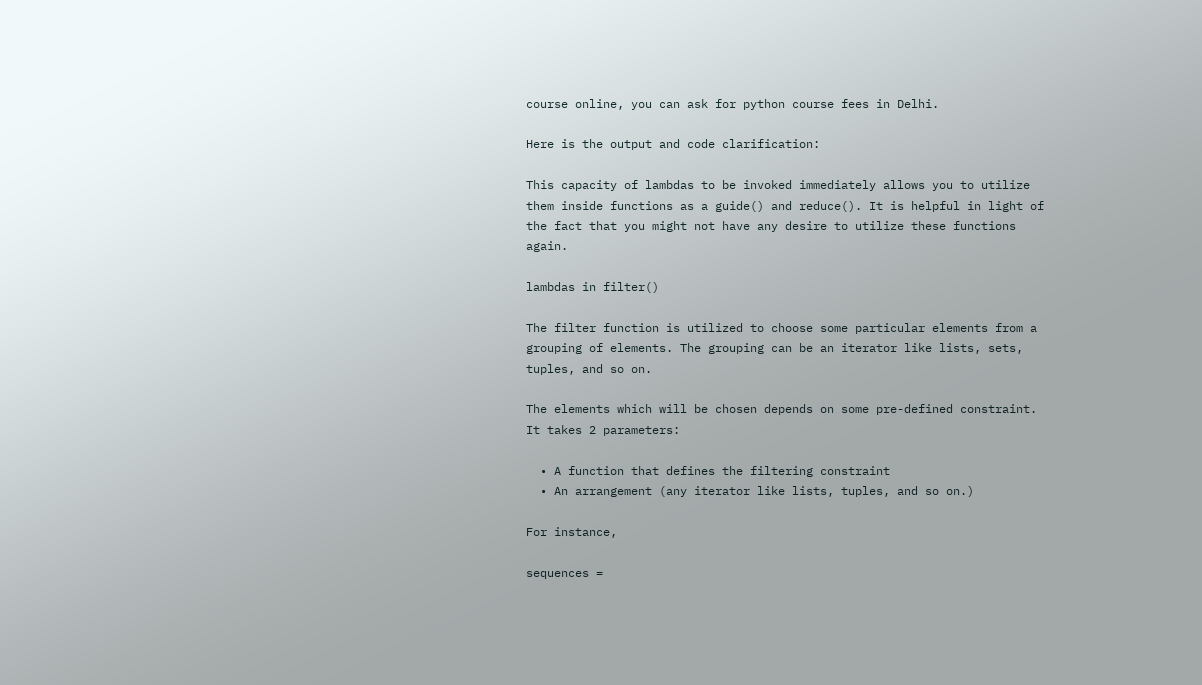course online, you can ask for python course fees in Delhi.

Here is the output and code clarification:

This capacity of lambdas to be invoked immediately allows you to utilize them inside functions as a guide() and reduce(). It is helpful in light of the fact that you might not have any desire to utilize these functions again.

lambdas in filter()

The filter function is utilized to choose some particular elements from a grouping of elements. The grouping can be an iterator like lists, sets, tuples, and so on.

The elements which will be chosen depends on some pre-defined constraint. It takes 2 parameters:

  • A function that defines the filtering constraint
  • An arrangement (any iterator like lists, tuples, and so on.)

For instance,

sequences =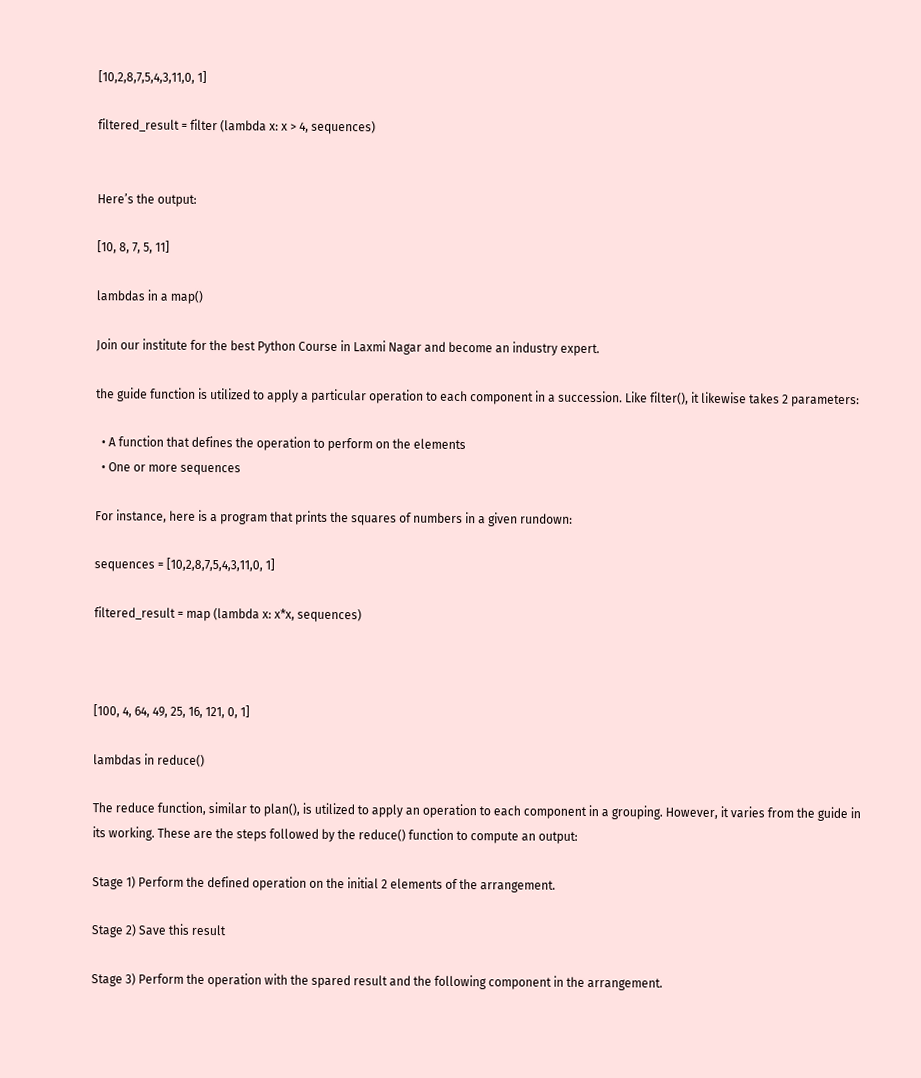[10,2,8,7,5,4,3,11,0, 1]

filtered_result = filter (lambda x: x > 4, sequences)


Here’s the output:

[10, 8, 7, 5, 11]

lambdas in a map()

Join our institute for the best Python Course in Laxmi Nagar and become an industry expert.

the guide function is utilized to apply a particular operation to each component in a succession. Like filter(), it likewise takes 2 parameters:

  • A function that defines the operation to perform on the elements
  • One or more sequences

For instance, here is a program that prints the squares of numbers in a given rundown:

sequences = [10,2,8,7,5,4,3,11,0, 1]

filtered_result = map (lambda x: x*x, sequences)



[100, 4, 64, 49, 25, 16, 121, 0, 1]

lambdas in reduce()

The reduce function, similar to plan(), is utilized to apply an operation to each component in a grouping. However, it varies from the guide in its working. These are the steps followed by the reduce() function to compute an output:

Stage 1) Perform the defined operation on the initial 2 elements of the arrangement.

Stage 2) Save this result

Stage 3) Perform the operation with the spared result and the following component in the arrangement.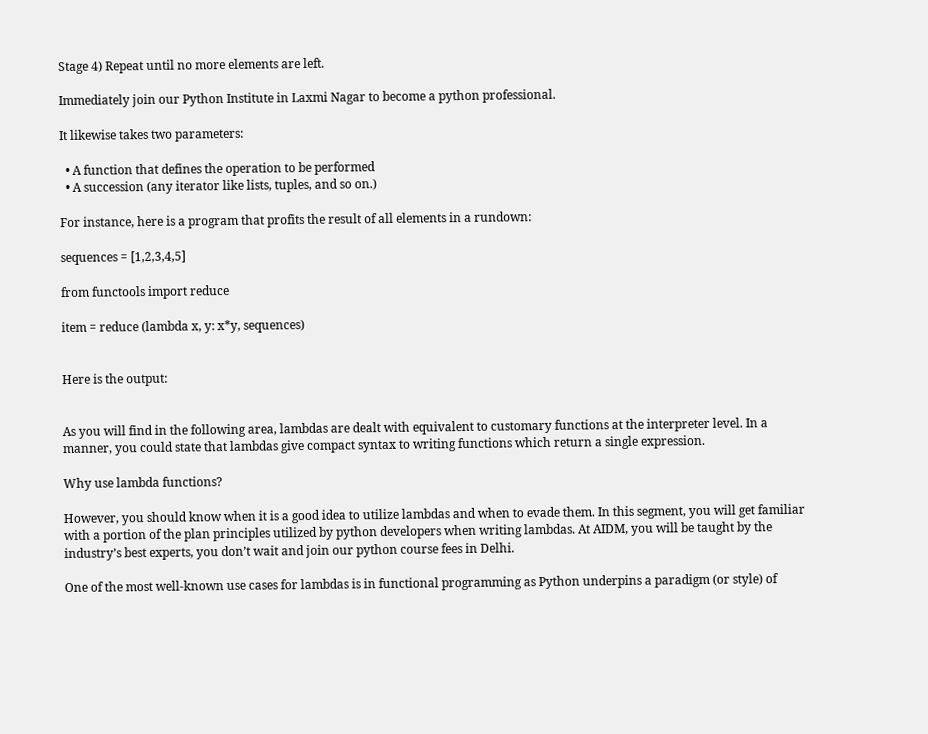Stage 4) Repeat until no more elements are left.

Immediately join our Python Institute in Laxmi Nagar to become a python professional.

It likewise takes two parameters:

  • A function that defines the operation to be performed
  • A succession (any iterator like lists, tuples, and so on.)

For instance, here is a program that profits the result of all elements in a rundown:

sequences = [1,2,3,4,5]

from functools import reduce

item = reduce (lambda x, y: x*y, sequences)


Here is the output:


As you will find in the following area, lambdas are dealt with equivalent to customary functions at the interpreter level. In a manner, you could state that lambdas give compact syntax to writing functions which return a single expression.

Why use lambda functions?

However, you should know when it is a good idea to utilize lambdas and when to evade them. In this segment, you will get familiar with a portion of the plan principles utilized by python developers when writing lambdas. At AIDM, you will be taught by the industry’s best experts, you don’t wait and join our python course fees in Delhi.

One of the most well-known use cases for lambdas is in functional programming as Python underpins a paradigm (or style) of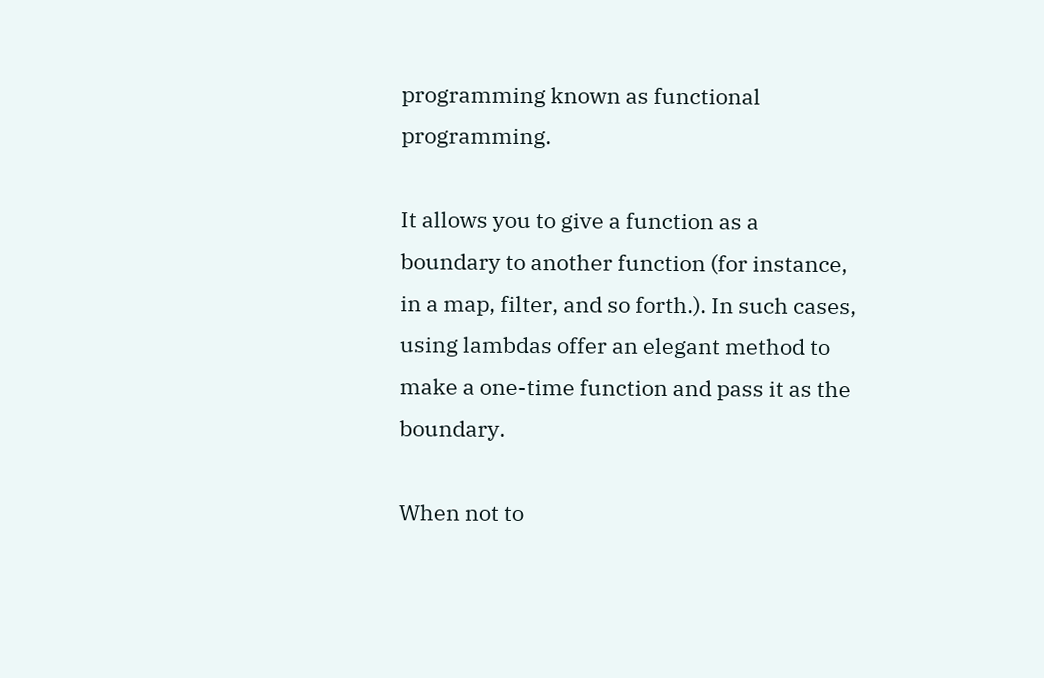programming known as functional programming.

It allows you to give a function as a boundary to another function (for instance, in a map, filter, and so forth.). In such cases, using lambdas offer an elegant method to make a one-time function and pass it as the boundary.

When not to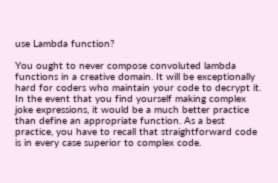use Lambda function?

You ought to never compose convoluted lambda functions in a creative domain. It will be exceptionally hard for coders who maintain your code to decrypt it. In the event that you find yourself making complex joke expressions, it would be a much better practice than define an appropriate function. As a best practice, you have to recall that straightforward code is in every case superior to complex code.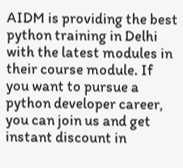AIDM is providing the best python training in Delhi with the latest modules in their course module. If you want to pursue a python developer career, you can join us and get instant discount in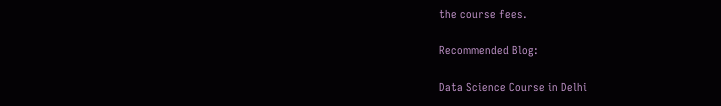the course fees.

Recommended Blog:

Data Science Course in Delhi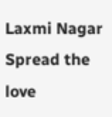Laxmi Nagar
Spread the love